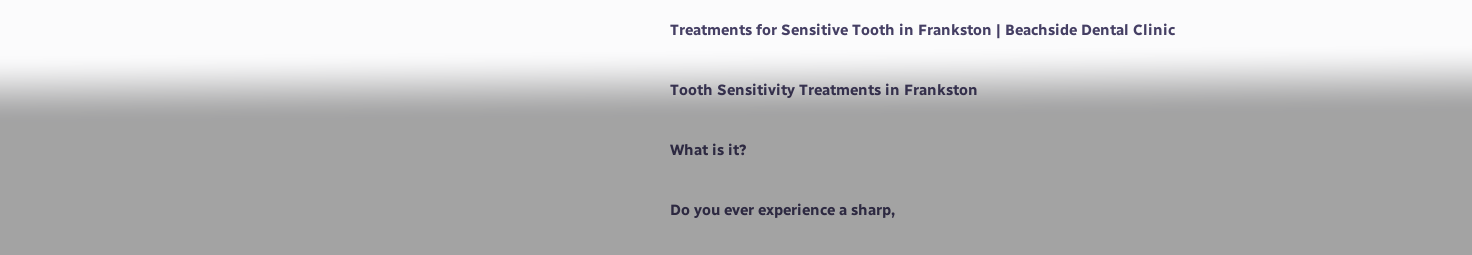Treatments for Sensitive Tooth in Frankston | Beachside Dental Clinic

Tooth Sensitivity Treatments in Frankston

What is it?

Do you ever experience a sharp,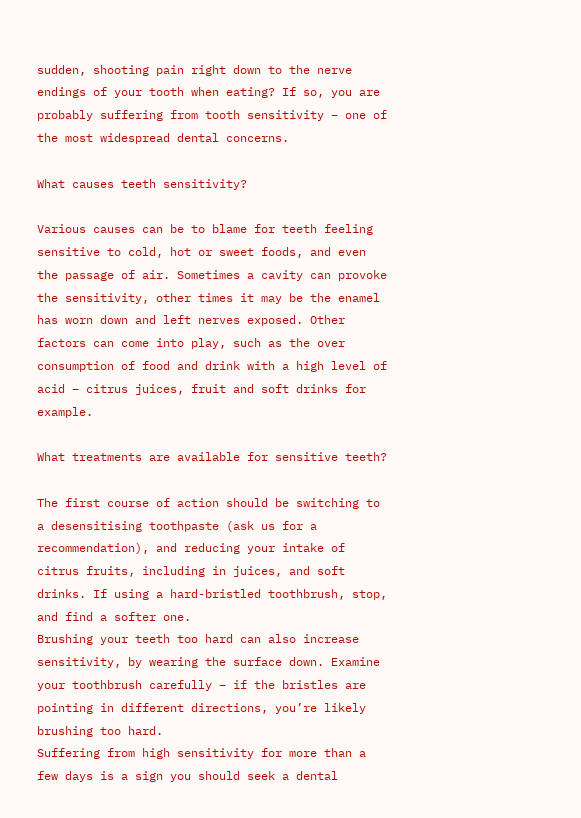sudden, shooting pain right down to the nerve endings of your tooth when eating? If so, you are probably suffering from tooth sensitivity – one of the most widespread dental concerns.

What causes teeth sensitivity?

Various causes can be to blame for teeth feeling sensitive to cold, hot or sweet foods, and even the passage of air. Sometimes a cavity can provoke the sensitivity, other times it may be the enamel has worn down and left nerves exposed. Other factors can come into play, such as the over consumption of food and drink with a high level of acid – citrus juices, fruit and soft drinks for example.

What treatments are available for sensitive teeth?

The first course of action should be switching to a desensitising toothpaste (ask us for a recommendation), and reducing your intake of citrus fruits, including in juices, and soft drinks. If using a hard-bristled toothbrush, stop, and find a softer one.
Brushing your teeth too hard can also increase sensitivity, by wearing the surface down. Examine your toothbrush carefully – if the bristles are pointing in different directions, you’re likely brushing too hard.
Suffering from high sensitivity for more than a few days is a sign you should seek a dental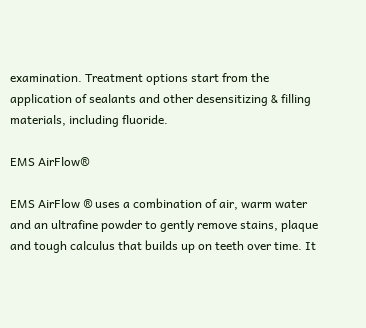examination. Treatment options start from the application of sealants and other desensitizing & filling materials, including fluoride.

EMS AirFlow®

EMS AirFlow ® uses a combination of air, warm water and an ultrafine powder to gently remove stains, plaque and tough calculus that builds up on teeth over time. It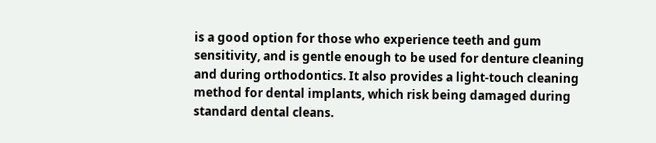is a good option for those who experience teeth and gum sensitivity, and is gentle enough to be used for denture cleaning and during orthodontics. It also provides a light-touch cleaning method for dental implants, which risk being damaged during standard dental cleans.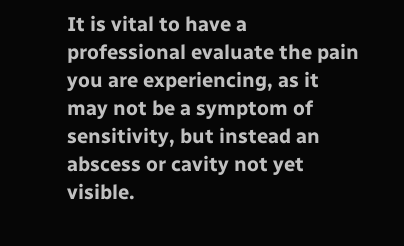It is vital to have a professional evaluate the pain you are experiencing, as it may not be a symptom of sensitivity, but instead an abscess or cavity not yet visible.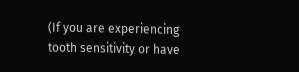(If you are experiencing tooth sensitivity or have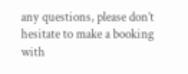any questions, please don’t hesitate to make a booking with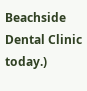Beachside Dental Clinic today.)